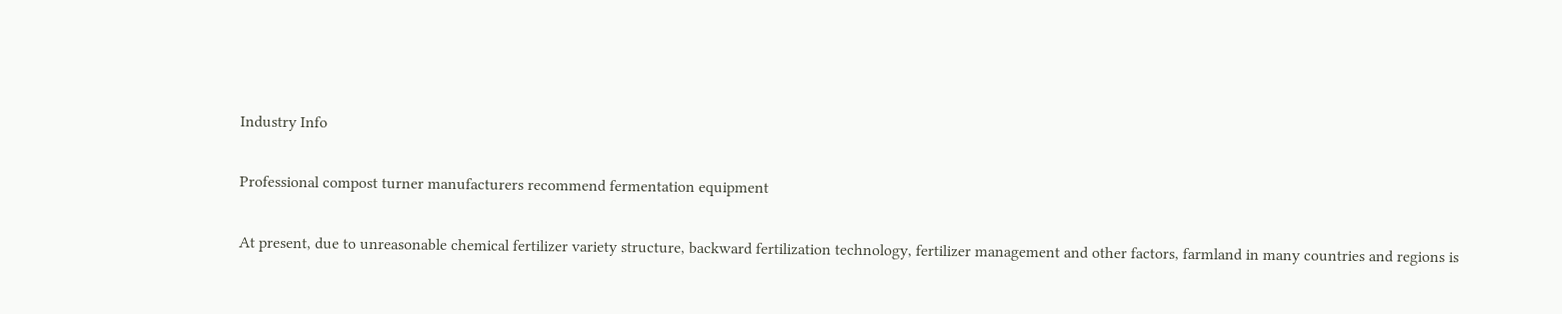Industry Info

Professional compost turner manufacturers recommend fermentation equipment

At present, due to unreasonable chemical fertilizer variety structure, backward fertilization technology, fertilizer management and other factors, farmland in many countries and regions is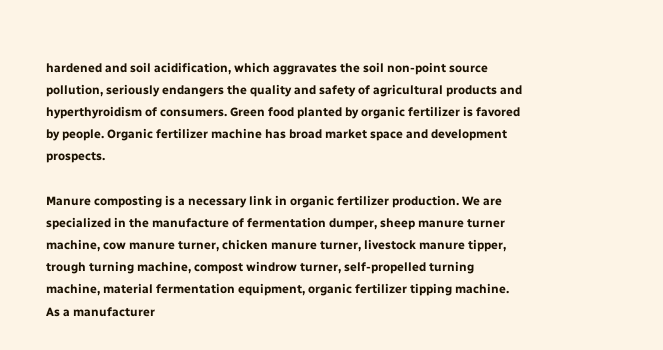hardened and soil acidification, which aggravates the soil non-point source pollution, seriously endangers the quality and safety of agricultural products and hyperthyroidism of consumers. Green food planted by organic fertilizer is favored by people. Organic fertilizer machine has broad market space and development prospects.

Manure composting is a necessary link in organic fertilizer production. We are specialized in the manufacture of fermentation dumper, sheep manure turner machine, cow manure turner, chicken manure turner, livestock manure tipper, trough turning machine, compost windrow turner, self-propelled turning machine, material fermentation equipment, organic fertilizer tipping machine. As a manufacturer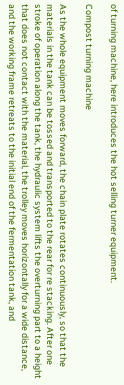of turning machine, here introduces the hot selling turner equipment.

Compost turning machine

As the whole equipment moves forward, the chain plate rotates continuously, so that the materials in the tank can be tossed and transported to the rear for re stacking. After one stroke of operation along the tank, the hydraulic system lifts the overturning part to a height that does not contact with the material, the trolley moves horizontally for a wide distance, and the working frame retreats to the initial end of the fermentation tank, and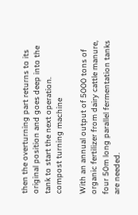then the overturning part returns to its original position and goes deep into the tank to start the next operation.
compost turning machine

With an annual output of 5000 tons of organic fertilizer from dairy cattle manure, four 50m long parallel fermentation tanks are needed.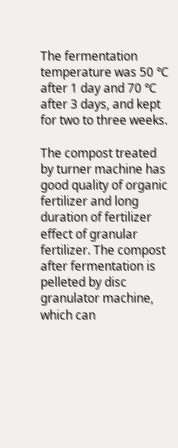The fermentation temperature was 50 ℃ after 1 day and 70 ℃ after 3 days, and kept for two to three weeks.

The compost treated by turner machine has good quality of organic fertilizer and long duration of fertilizer effect of granular fertilizer. The compost after fermentation is pelleted by disc granulator machine, which can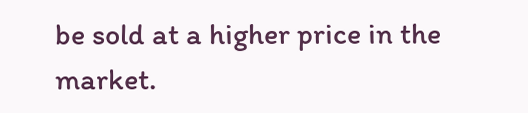be sold at a higher price in the market.